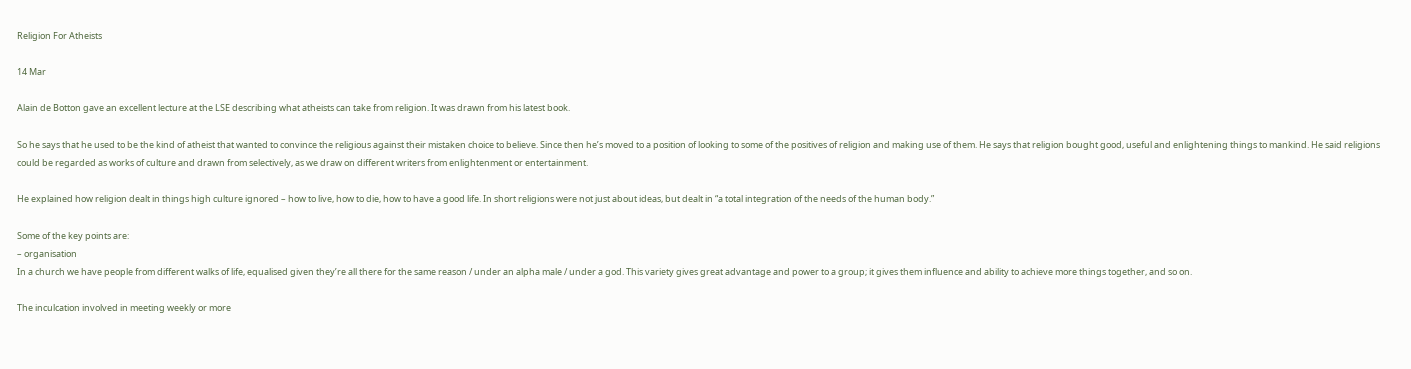Religion For Atheists

14 Mar

Alain de Botton gave an excellent lecture at the LSE describing what atheists can take from religion. It was drawn from his latest book.

So he says that he used to be the kind of atheist that wanted to convince the religious against their mistaken choice to believe. Since then he’s moved to a position of looking to some of the positives of religion and making use of them. He says that religion bought good, useful and enlightening things to mankind. He said religions could be regarded as works of culture and drawn from selectively, as we draw on different writers from enlightenment or entertainment.

He explained how religion dealt in things high culture ignored – how to live, how to die, how to have a good life. In short religions were not just about ideas, but dealt in “a total integration of the needs of the human body.”

Some of the key points are:
– organisation
In a church we have people from different walks of life, equalised given they’re all there for the same reason / under an alpha male / under a god. This variety gives great advantage and power to a group; it gives them influence and ability to achieve more things together, and so on.

The inculcation involved in meeting weekly or more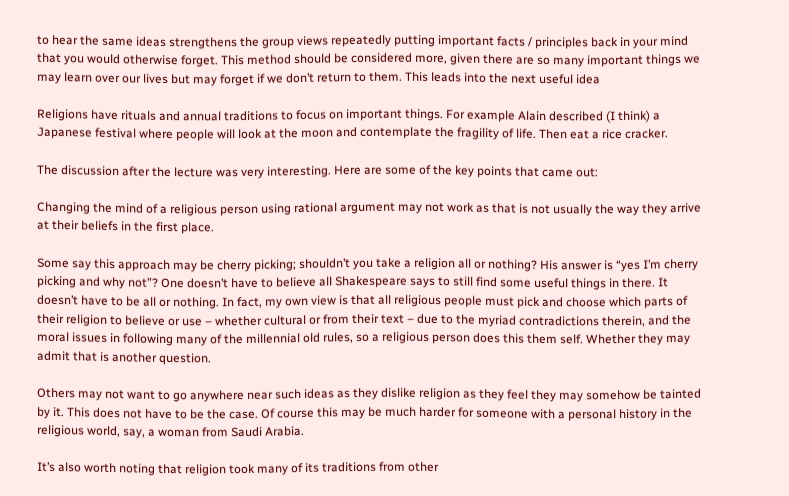to hear the same ideas strengthens the group views repeatedly putting important facts / principles back in your mind that you would otherwise forget. This method should be considered more, given there are so many important things we may learn over our lives but may forget if we don’t return to them. This leads into the next useful idea

Religions have rituals and annual traditions to focus on important things. For example Alain described (I think) a Japanese festival where people will look at the moon and contemplate the fragility of life. Then eat a rice cracker.

The discussion after the lecture was very interesting. Here are some of the key points that came out:

Changing the mind of a religious person using rational argument may not work as that is not usually the way they arrive at their beliefs in the first place.

Some say this approach may be cherry picking; shouldn’t you take a religion all or nothing? His answer is “yes I’m cherry picking and why not”? One doesn’t have to believe all Shakespeare says to still find some useful things in there. It doesn’t have to be all or nothing. In fact, my own view is that all religious people must pick and choose which parts of their religion to believe or use – whether cultural or from their text – due to the myriad contradictions therein, and the moral issues in following many of the millennial old rules, so a religious person does this them self. Whether they may admit that is another question.

Others may not want to go anywhere near such ideas as they dislike religion as they feel they may somehow be tainted by it. This does not have to be the case. Of course this may be much harder for someone with a personal history in the religious world, say, a woman from Saudi Arabia.

It’s also worth noting that religion took many of its traditions from other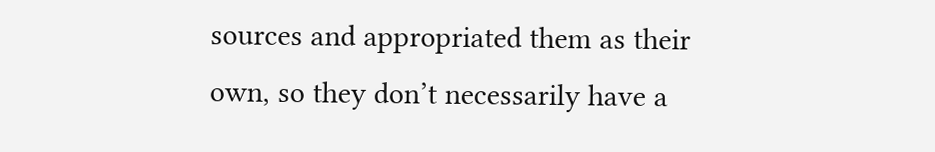sources and appropriated them as their own, so they don’t necessarily have a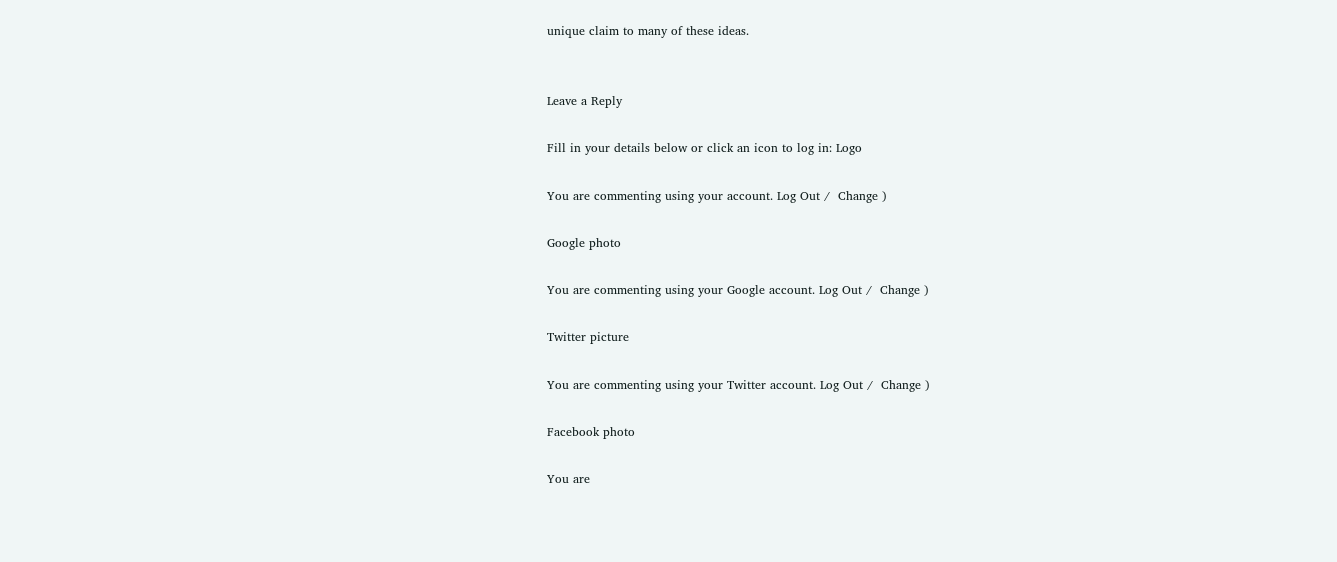unique claim to many of these ideas.


Leave a Reply

Fill in your details below or click an icon to log in: Logo

You are commenting using your account. Log Out /  Change )

Google photo

You are commenting using your Google account. Log Out /  Change )

Twitter picture

You are commenting using your Twitter account. Log Out /  Change )

Facebook photo

You are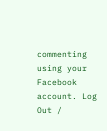commenting using your Facebook account. Log Out /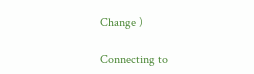Change )

Connecting to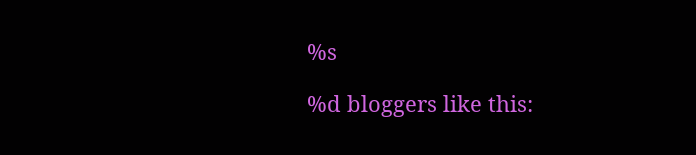%s

%d bloggers like this: